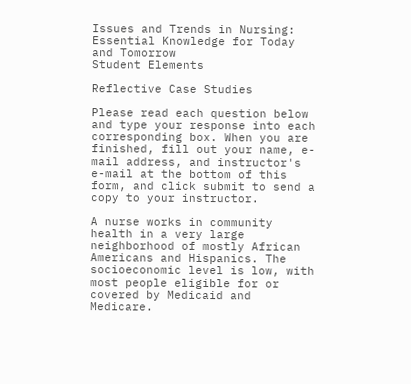Issues and Trends in Nursing: Essential Knowledge for Today and Tomorrow
Student Elements

Reflective Case Studies

Please read each question below and type your response into each corresponding box. When you are finished, fill out your name, e-mail address, and instructor's e-mail at the bottom of this form, and click submit to send a copy to your instructor.

A nurse works in community health in a very large neighborhood of mostly African Americans and Hispanics. The socioeconomic level is low, with most people eligible for or covered by Medicaid and Medicare.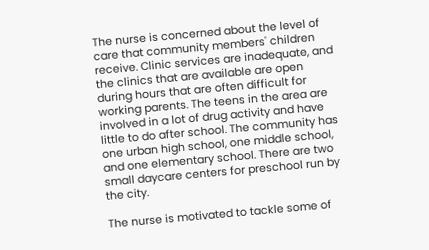The nurse is concerned about the level of care that community members' children receive. Clinic services are inadequate, and the clinics that are available are open during hours that are often difficult for working parents. The teens in the area are involved in a lot of drug activity and have little to do after school. The community has one urban high school, one middle school, and one elementary school. There are two small daycare centers for preschool run by the city.

The nurse is motivated to tackle some of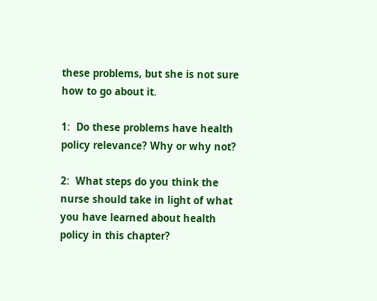these problems, but she is not sure how to go about it.

1:  Do these problems have health policy relevance? Why or why not?

2:  What steps do you think the nurse should take in light of what you have learned about health policy in this chapter?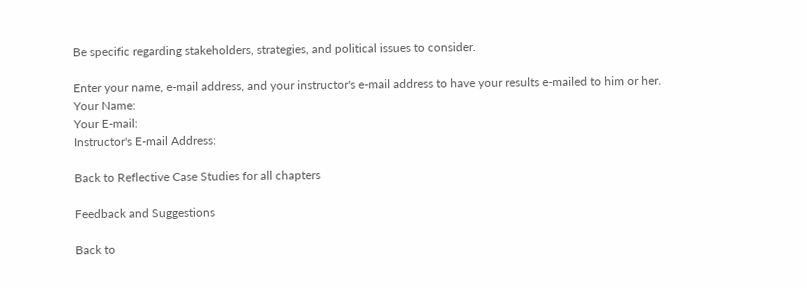Be specific regarding stakeholders, strategies, and political issues to consider.

Enter your name, e-mail address, and your instructor's e-mail address to have your results e-mailed to him or her.
Your Name:
Your E-mail:
Instructor's E-mail Address:

Back to Reflective Case Studies for all chapters

Feedback and Suggestions

Back to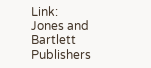Link: Jones and Bartlett Publishers